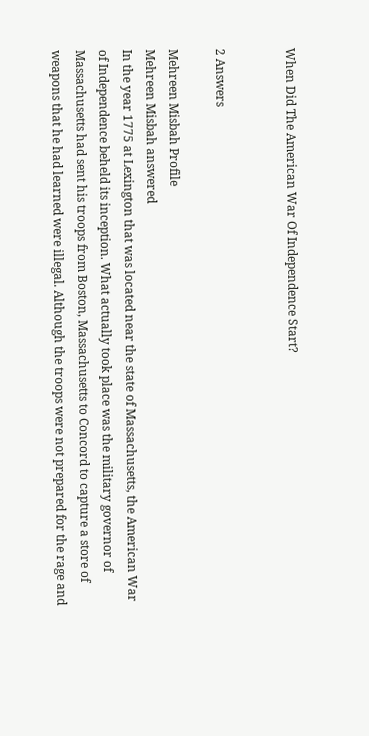When Did The American War Of Independence Start?


2 Answers

Mehreen Misbah Profile
Mehreen Misbah answered
In the year 1775 at Lexington that was located near the state of Massachusetts, the American War of Independence beheld its inception. What actually took place was the military governor of Massachusetts had sent his troops from Boston, Massachusetts to Concord to capture a store of weapons that he had learned were illegal. Although the troops were not prepared for the rage and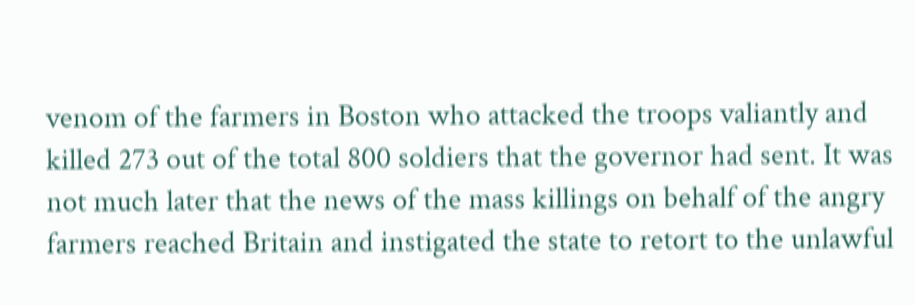venom of the farmers in Boston who attacked the troops valiantly and killed 273 out of the total 800 soldiers that the governor had sent. It was not much later that the news of the mass killings on behalf of the angry farmers reached Britain and instigated the state to retort to the unlawful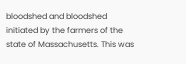bloodshed and bloodshed initiated by the farmers of the state of Massachusetts. This was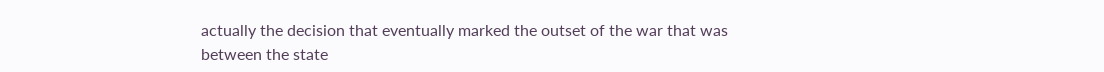actually the decision that eventually marked the outset of the war that was between the state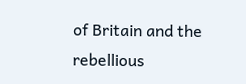of Britain and the rebellious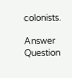colonists.

Answer Question